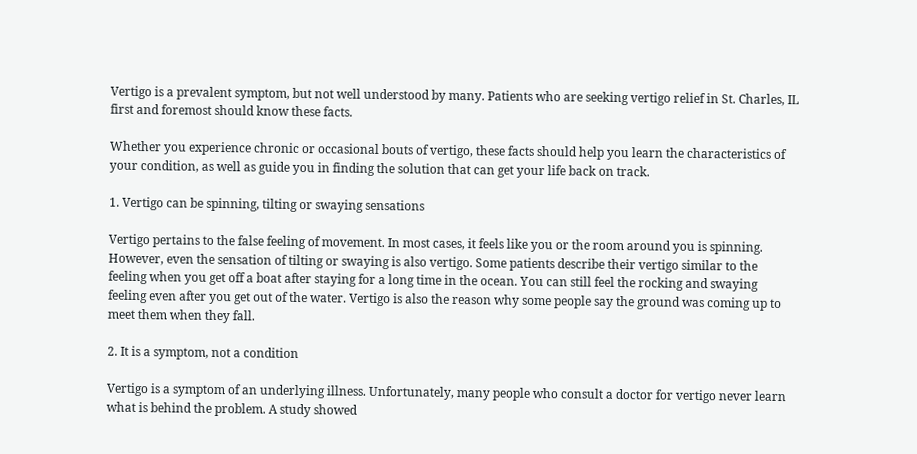Vertigo is a prevalent symptom, but not well understood by many. Patients who are seeking vertigo relief in St. Charles, IL first and foremost should know these facts.

Whether you experience chronic or occasional bouts of vertigo, these facts should help you learn the characteristics of your condition, as well as guide you in finding the solution that can get your life back on track.

1. Vertigo can be spinning, tilting or swaying sensations

Vertigo pertains to the false feeling of movement. In most cases, it feels like you or the room around you is spinning. However, even the sensation of tilting or swaying is also vertigo. Some patients describe their vertigo similar to the feeling when you get off a boat after staying for a long time in the ocean. You can still feel the rocking and swaying feeling even after you get out of the water. Vertigo is also the reason why some people say the ground was coming up to meet them when they fall.

2. It is a symptom, not a condition

Vertigo is a symptom of an underlying illness. Unfortunately, many people who consult a doctor for vertigo never learn what is behind the problem. A study showed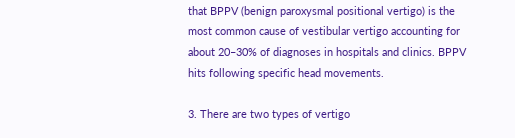that BPPV (benign paroxysmal positional vertigo) is the most common cause of vestibular vertigo accounting for about 20–30% of diagnoses in hospitals and clinics. BPPV hits following specific head movements.

3. There are two types of vertigo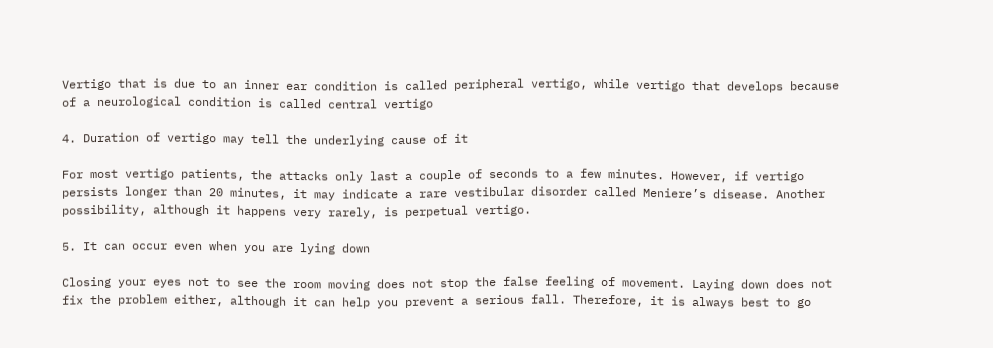Vertigo that is due to an inner ear condition is called peripheral vertigo, while vertigo that develops because of a neurological condition is called central vertigo

4. Duration of vertigo may tell the underlying cause of it

For most vertigo patients, the attacks only last a couple of seconds to a few minutes. However, if vertigo persists longer than 20 minutes, it may indicate a rare vestibular disorder called Meniere’s disease. Another possibility, although it happens very rarely, is perpetual vertigo.

5. It can occur even when you are lying down

Closing your eyes not to see the room moving does not stop the false feeling of movement. Laying down does not fix the problem either, although it can help you prevent a serious fall. Therefore, it is always best to go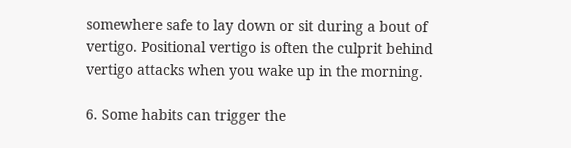somewhere safe to lay down or sit during a bout of vertigo. Positional vertigo is often the culprit behind vertigo attacks when you wake up in the morning.

6. Some habits can trigger the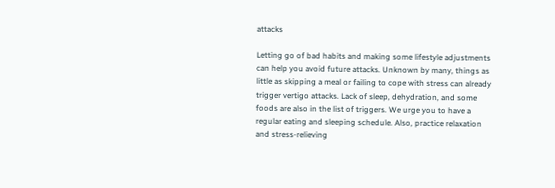attacks

Letting go of bad habits and making some lifestyle adjustments can help you avoid future attacks. Unknown by many, things as little as skipping a meal or failing to cope with stress can already trigger vertigo attacks. Lack of sleep, dehydration, and some foods are also in the list of triggers. We urge you to have a regular eating and sleeping schedule. Also, practice relaxation and stress-relieving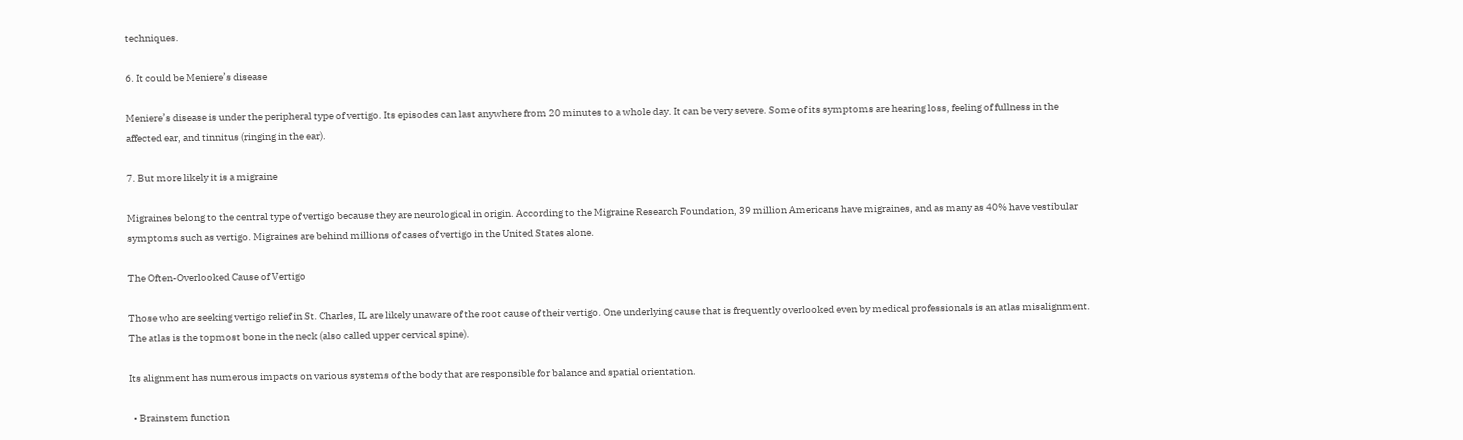techniques.

6. It could be Meniere’s disease

Meniere’s disease is under the peripheral type of vertigo. Its episodes can last anywhere from 20 minutes to a whole day. It can be very severe. Some of its symptoms are hearing loss, feeling of fullness in the affected ear, and tinnitus (ringing in the ear).

7. But more likely it is a migraine

Migraines belong to the central type of vertigo because they are neurological in origin. According to the Migraine Research Foundation, 39 million Americans have migraines, and as many as 40% have vestibular symptoms such as vertigo. Migraines are behind millions of cases of vertigo in the United States alone.

The Often-Overlooked Cause of Vertigo

Those who are seeking vertigo relief in St. Charles, IL are likely unaware of the root cause of their vertigo. One underlying cause that is frequently overlooked even by medical professionals is an atlas misalignment. The atlas is the topmost bone in the neck (also called upper cervical spine).

Its alignment has numerous impacts on various systems of the body that are responsible for balance and spatial orientation.

  • Brainstem function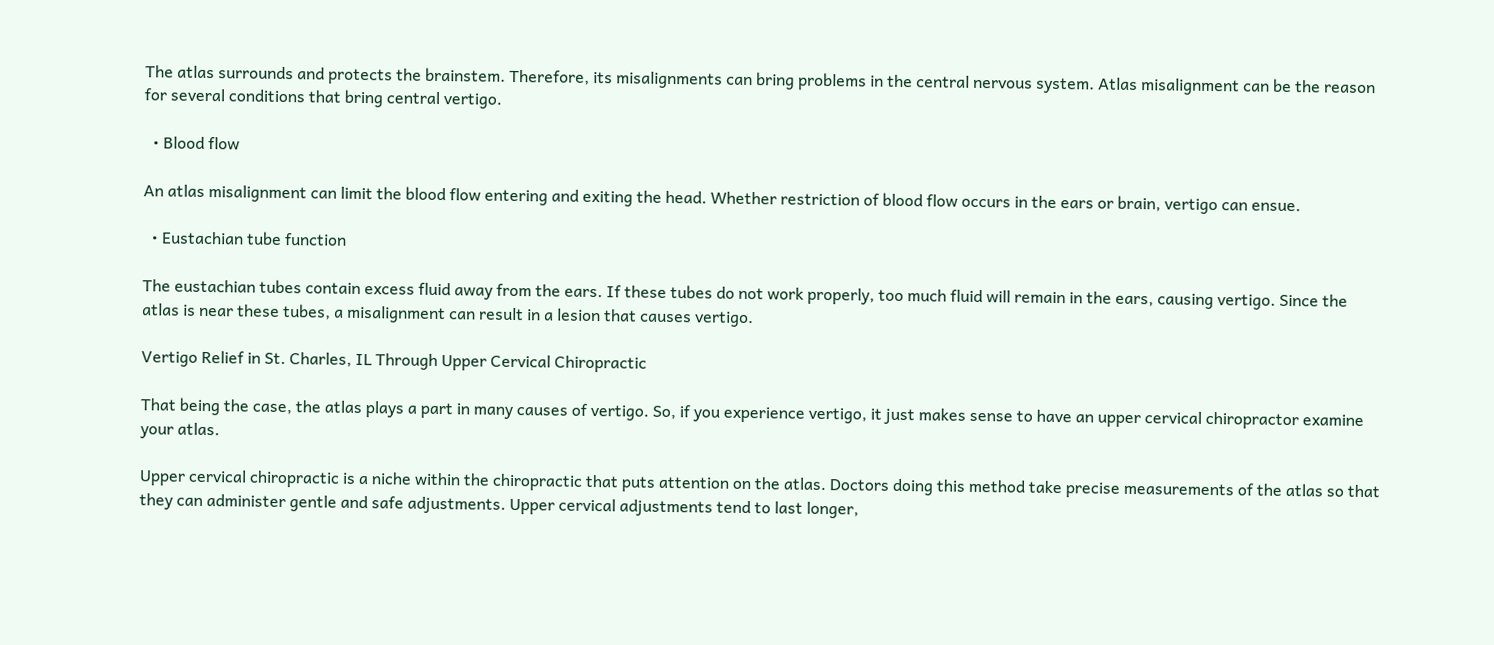The atlas surrounds and protects the brainstem. Therefore, its misalignments can bring problems in the central nervous system. Atlas misalignment can be the reason for several conditions that bring central vertigo.

  • Blood flow

An atlas misalignment can limit the blood flow entering and exiting the head. Whether restriction of blood flow occurs in the ears or brain, vertigo can ensue.

  • Eustachian tube function

The eustachian tubes contain excess fluid away from the ears. If these tubes do not work properly, too much fluid will remain in the ears, causing vertigo. Since the atlas is near these tubes, a misalignment can result in a lesion that causes vertigo.

Vertigo Relief in St. Charles, IL Through Upper Cervical Chiropractic

That being the case, the atlas plays a part in many causes of vertigo. So, if you experience vertigo, it just makes sense to have an upper cervical chiropractor examine your atlas.

Upper cervical chiropractic is a niche within the chiropractic that puts attention on the atlas. Doctors doing this method take precise measurements of the atlas so that they can administer gentle and safe adjustments. Upper cervical adjustments tend to last longer,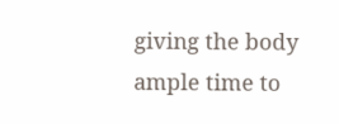giving the body ample time to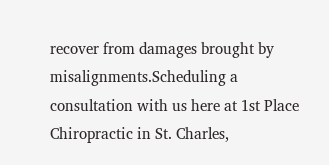recover from damages brought by misalignments.Scheduling a consultation with us here at 1st Place Chiropractic in St. Charles,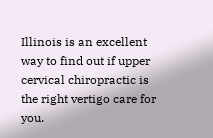Illinois is an excellent way to find out if upper cervical chiropractic is the right vertigo care for you.